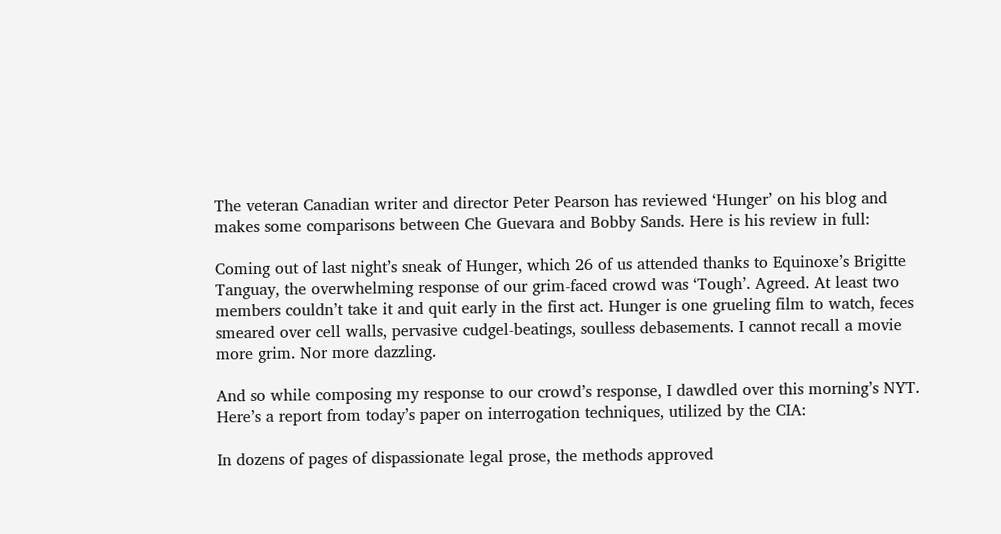The veteran Canadian writer and director Peter Pearson has reviewed ‘Hunger’ on his blog and makes some comparisons between Che Guevara and Bobby Sands. Here is his review in full:

Coming out of last night’s sneak of Hunger, which 26 of us attended thanks to Equinoxe’s Brigitte Tanguay, the overwhelming response of our grim-faced crowd was ‘Tough’. Agreed. At least two members couldn’t take it and quit early in the first act. Hunger is one grueling film to watch, feces smeared over cell walls, pervasive cudgel-beatings, soulless debasements. I cannot recall a movie more grim. Nor more dazzling.

And so while composing my response to our crowd’s response, I dawdled over this morning’s NYT. Here’s a report from today’s paper on interrogation techniques, utilized by the CIA:

In dozens of pages of dispassionate legal prose, the methods approved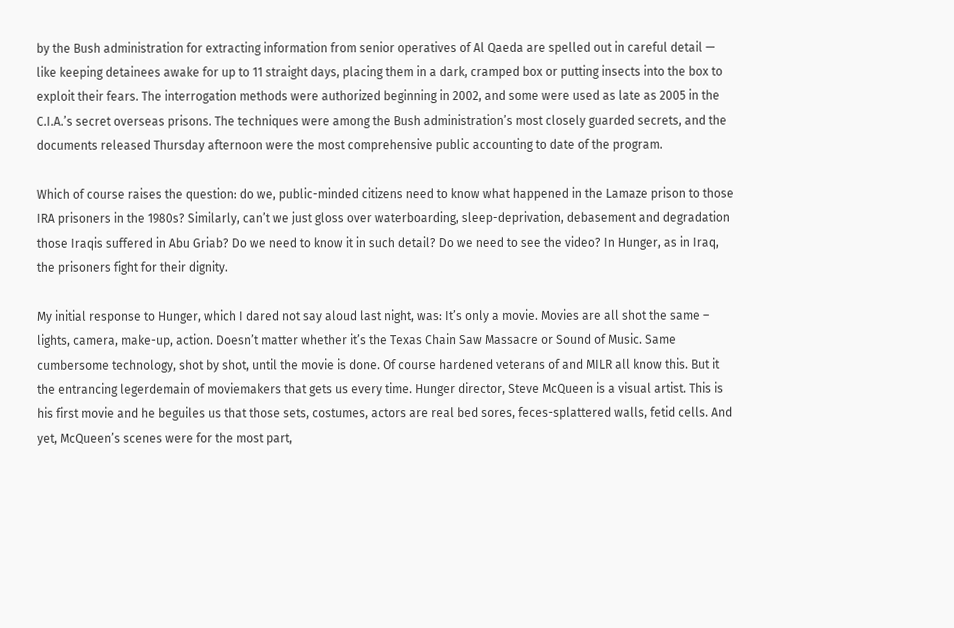by the Bush administration for extracting information from senior operatives of Al Qaeda are spelled out in careful detail — like keeping detainees awake for up to 11 straight days, placing them in a dark, cramped box or putting insects into the box to exploit their fears. The interrogation methods were authorized beginning in 2002, and some were used as late as 2005 in the C.I.A.’s secret overseas prisons. The techniques were among the Bush administration’s most closely guarded secrets, and the documents released Thursday afternoon were the most comprehensive public accounting to date of the program.

Which of course raises the question: do we, public-minded citizens need to know what happened in the Lamaze prison to those IRA prisoners in the 1980s? Similarly, can’t we just gloss over waterboarding, sleep-deprivation, debasement and degradation those Iraqis suffered in Abu Griab? Do we need to know it in such detail? Do we need to see the video? In Hunger, as in Iraq, the prisoners fight for their dignity.

My initial response to Hunger, which I dared not say aloud last night, was: It’s only a movie. Movies are all shot the same – lights, camera, make-up, action. Doesn’t matter whether it’s the Texas Chain Saw Massacre or Sound of Music. Same cumbersome technology, shot by shot, until the movie is done. Of course hardened veterans of and MILR all know this. But it the entrancing legerdemain of moviemakers that gets us every time. Hunger director, Steve McQueen is a visual artist. This is his first movie and he beguiles us that those sets, costumes, actors are real bed sores, feces-splattered walls, fetid cells. And yet, McQueen’s scenes were for the most part,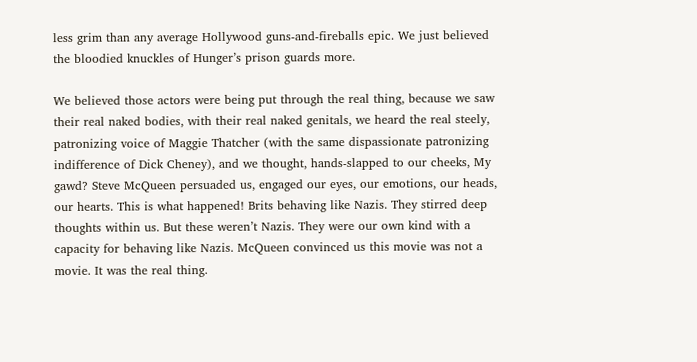less grim than any average Hollywood guns-and-fireballs epic. We just believed the bloodied knuckles of Hunger’s prison guards more.

We believed those actors were being put through the real thing, because we saw their real naked bodies, with their real naked genitals, we heard the real steely, patronizing voice of Maggie Thatcher (with the same dispassionate patronizing indifference of Dick Cheney), and we thought, hands-slapped to our cheeks, My gawd? Steve McQueen persuaded us, engaged our eyes, our emotions, our heads, our hearts. This is what happened! Brits behaving like Nazis. They stirred deep thoughts within us. But these weren’t Nazis. They were our own kind with a capacity for behaving like Nazis. McQueen convinced us this movie was not a movie. It was the real thing.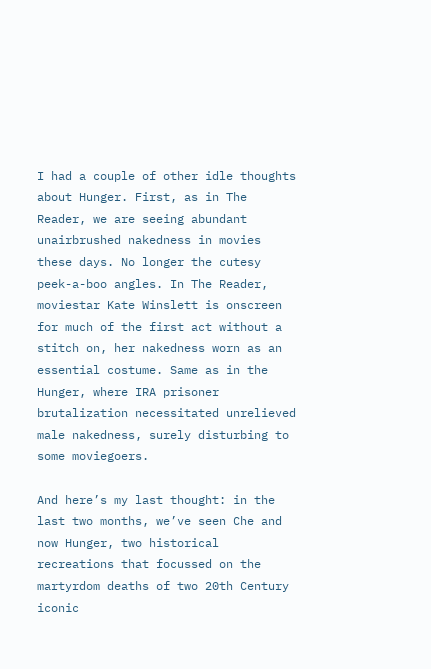I had a couple of other idle thoughts about Hunger. First, as in The Reader, we are seeing abundant unairbrushed nakedness in movies these days. No longer the cutesy peek-a-boo angles. In The Reader, moviestar Kate Winslett is onscreen for much of the first act without a stitch on, her nakedness worn as an essential costume. Same as in the Hunger, where IRA prisoner brutalization necessitated unrelieved male nakedness, surely disturbing to some moviegoers.

And here’s my last thought: in the last two months, we’ve seen Che and now Hunger, two historical recreations that focussed on the martyrdom deaths of two 20th Century iconic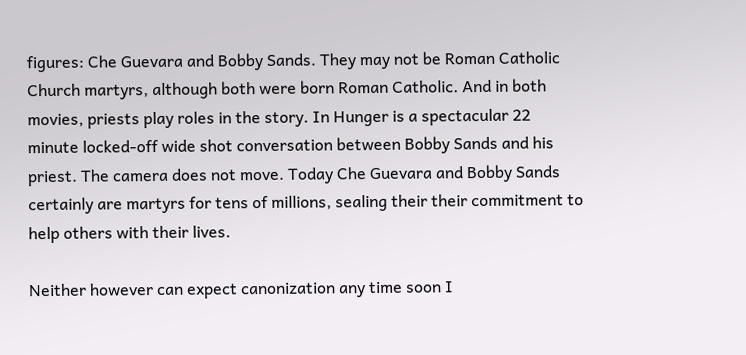figures: Che Guevara and Bobby Sands. They may not be Roman Catholic Church martyrs, although both were born Roman Catholic. And in both movies, priests play roles in the story. In Hunger is a spectacular 22 minute locked-off wide shot conversation between Bobby Sands and his priest. The camera does not move. Today Che Guevara and Bobby Sands certainly are martyrs for tens of millions, sealing their their commitment to help others with their lives.

Neither however can expect canonization any time soon I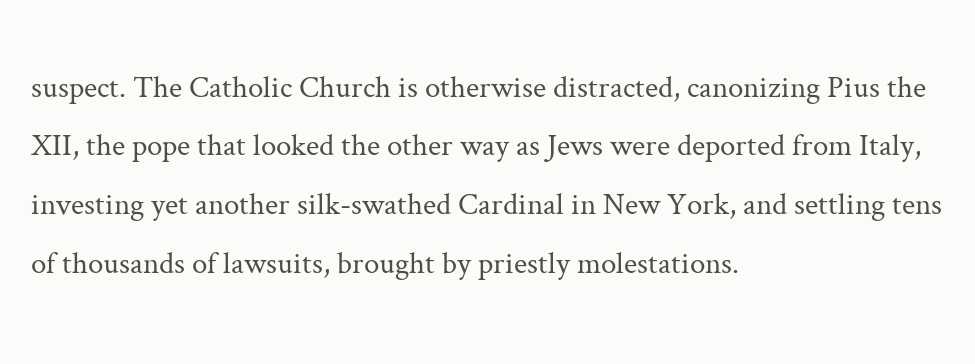suspect. The Catholic Church is otherwise distracted, canonizing Pius the XII, the pope that looked the other way as Jews were deported from Italy, investing yet another silk-swathed Cardinal in New York, and settling tens of thousands of lawsuits, brought by priestly molestations.